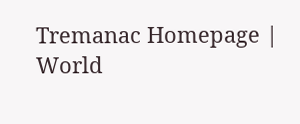Tremanac Homepage | World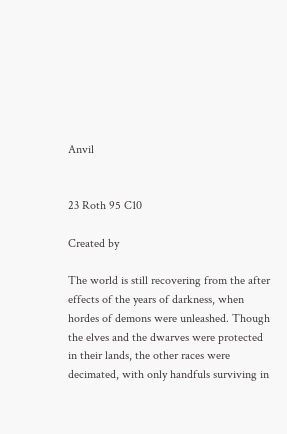Anvil


23 Roth 95 C10

Created by

The world is still recovering from the after effects of the years of darkness, when hordes of demons were unleashed. Though the elves and the dwarves were protected in their lands, the other races were decimated, with only handfuls surviving in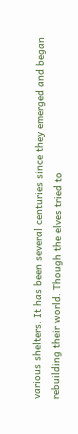various shelters. It has been several centuries since they emerged and began rebuilding their world. Though the elves tried to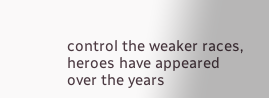control the weaker races, heroes have appeared over the years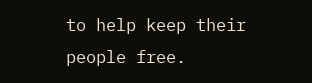to help keep their people free.